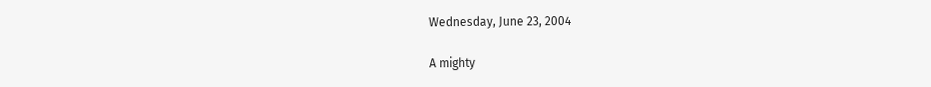Wednesday, June 23, 2004

A mighty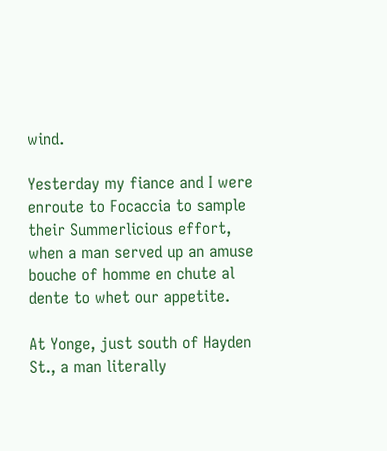wind.

Yesterday my fiance and I were enroute to Focaccia to sample their Summerlicious effort, when a man served up an amuse bouche of homme en chute al dente to whet our appetite.

At Yonge, just south of Hayden St., a man literally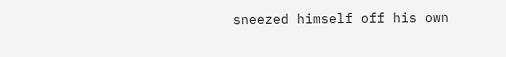sneezed himself off his own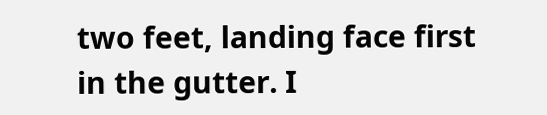two feet, landing face first in the gutter. I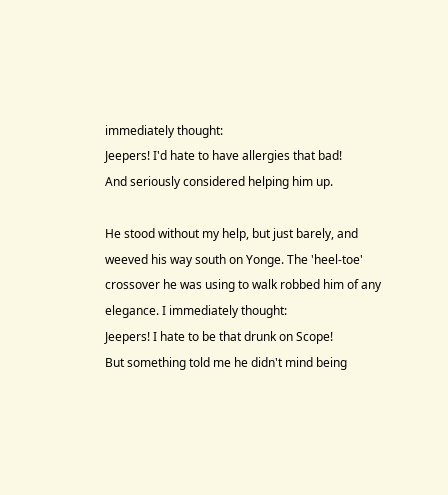immediately thought:
Jeepers! I'd hate to have allergies that bad!
And seriously considered helping him up.

He stood without my help, but just barely, and weeved his way south on Yonge. The 'heel-toe' crossover he was using to walk robbed him of any elegance. I immediately thought:
Jeepers! I hate to be that drunk on Scope!
But something told me he didn't mind being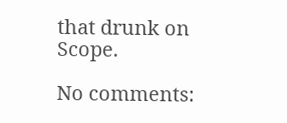that drunk on Scope.

No comments: